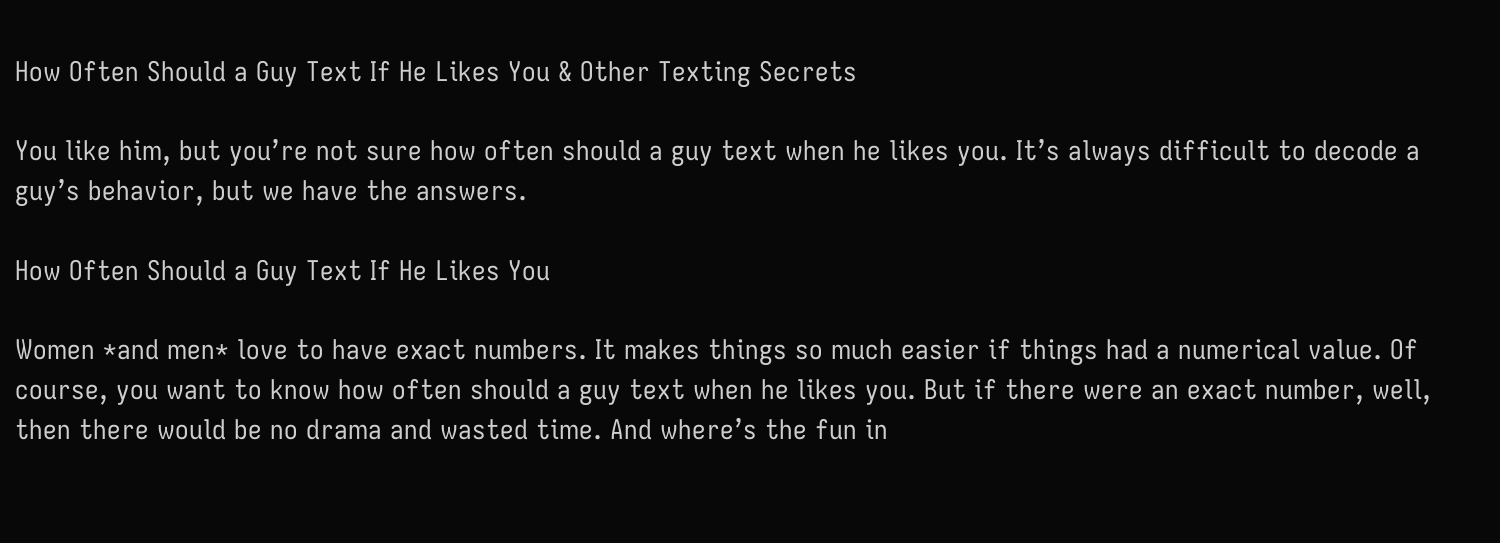How Often Should a Guy Text If He Likes You & Other Texting Secrets

You like him, but you’re not sure how often should a guy text when he likes you. It’s always difficult to decode a guy’s behavior, but we have the answers.

How Often Should a Guy Text If He Likes You

Women *and men* love to have exact numbers. It makes things so much easier if things had a numerical value. Of course, you want to know how often should a guy text when he likes you. But if there were an exact number, well, then there would be no drama and wasted time. And where’s the fun in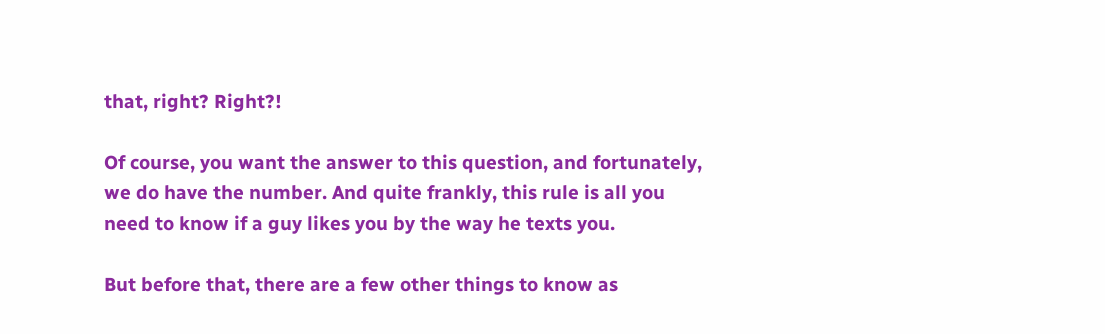that, right? Right?!

Of course, you want the answer to this question, and fortunately, we do have the number. And quite frankly, this rule is all you need to know if a guy likes you by the way he texts you.

But before that, there are a few other things to know as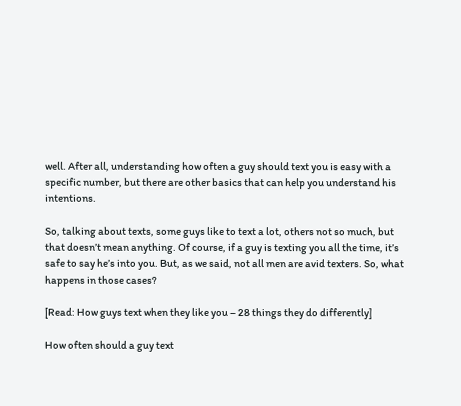well. After all, understanding how often a guy should text you is easy with a specific number, but there are other basics that can help you understand his intentions.

So, talking about texts, some guys like to text a lot, others not so much, but that doesn’t mean anything. Of course, if a guy is texting you all the time, it’s safe to say he’s into you. But, as we said, not all men are avid texters. So, what happens in those cases?

[Read: How guys text when they like you – 28 things they do differently]

How often should a guy text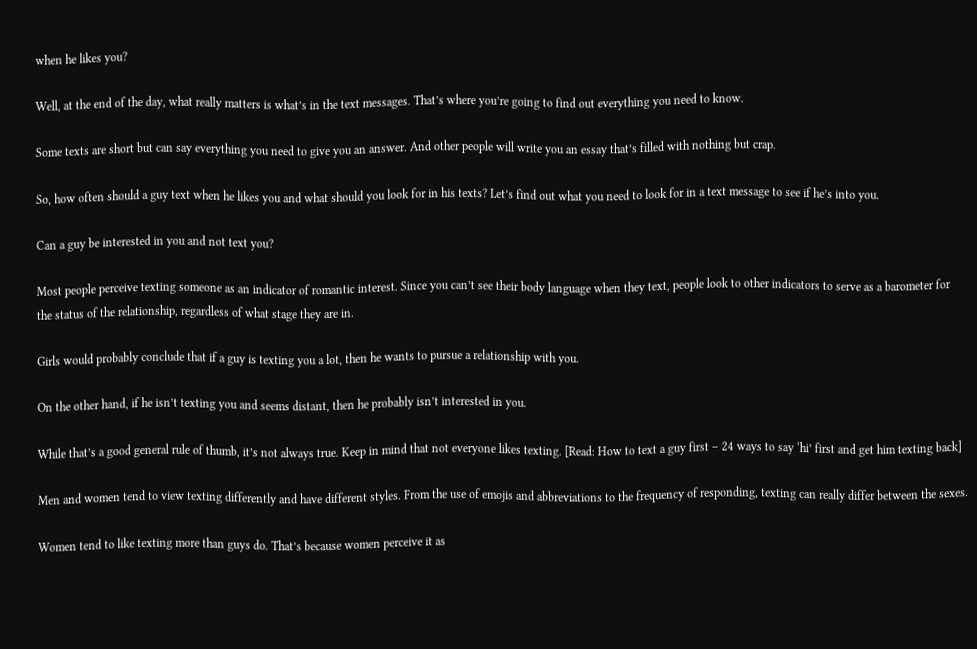when he likes you?

Well, at the end of the day, what really matters is what’s in the text messages. That’s where you’re going to find out everything you need to know.

Some texts are short but can say everything you need to give you an answer. And other people will write you an essay that’s filled with nothing but crap.

So, how often should a guy text when he likes you and what should you look for in his texts? Let’s find out what you need to look for in a text message to see if he’s into you.

Can a guy be interested in you and not text you?

Most people perceive texting someone as an indicator of romantic interest. Since you can’t see their body language when they text, people look to other indicators to serve as a barometer for the status of the relationship, regardless of what stage they are in.

Girls would probably conclude that if a guy is texting you a lot, then he wants to pursue a relationship with you.

On the other hand, if he isn’t texting you and seems distant, then he probably isn’t interested in you.

While that’s a good general rule of thumb, it’s not always true. Keep in mind that not everyone likes texting. [Read: How to text a guy first – 24 ways to say ‘hi’ first and get him texting back]

Men and women tend to view texting differently and have different styles. From the use of emojis and abbreviations to the frequency of responding, texting can really differ between the sexes.

Women tend to like texting more than guys do. That’s because women perceive it as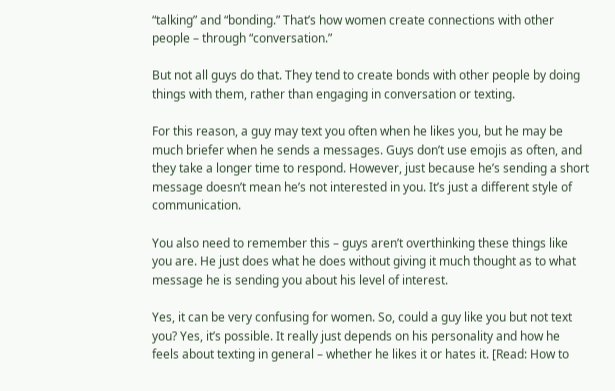“talking” and “bonding.” That’s how women create connections with other people – through “conversation.”

But not all guys do that. They tend to create bonds with other people by doing things with them, rather than engaging in conversation or texting.

For this reason, a guy may text you often when he likes you, but he may be much briefer when he sends a messages. Guys don’t use emojis as often, and they take a longer time to respond. However, just because he’s sending a short message doesn’t mean he’s not interested in you. It’s just a different style of communication.

You also need to remember this – guys aren’t overthinking these things like you are. He just does what he does without giving it much thought as to what message he is sending you about his level of interest.

Yes, it can be very confusing for women. So, could a guy like you but not text you? Yes, it’s possible. It really just depends on his personality and how he feels about texting in general – whether he likes it or hates it. [Read: How to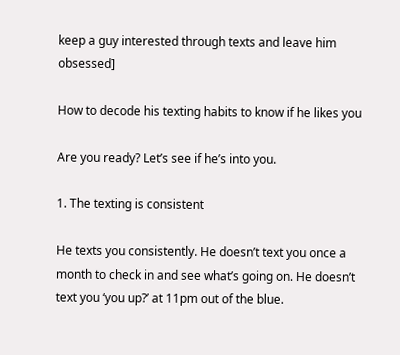keep a guy interested through texts and leave him obsessed]

How to decode his texting habits to know if he likes you

Are you ready? Let’s see if he’s into you.

1. The texting is consistent

He texts you consistently. He doesn’t text you once a month to check in and see what’s going on. He doesn’t text you ‘you up?’ at 11pm out of the blue.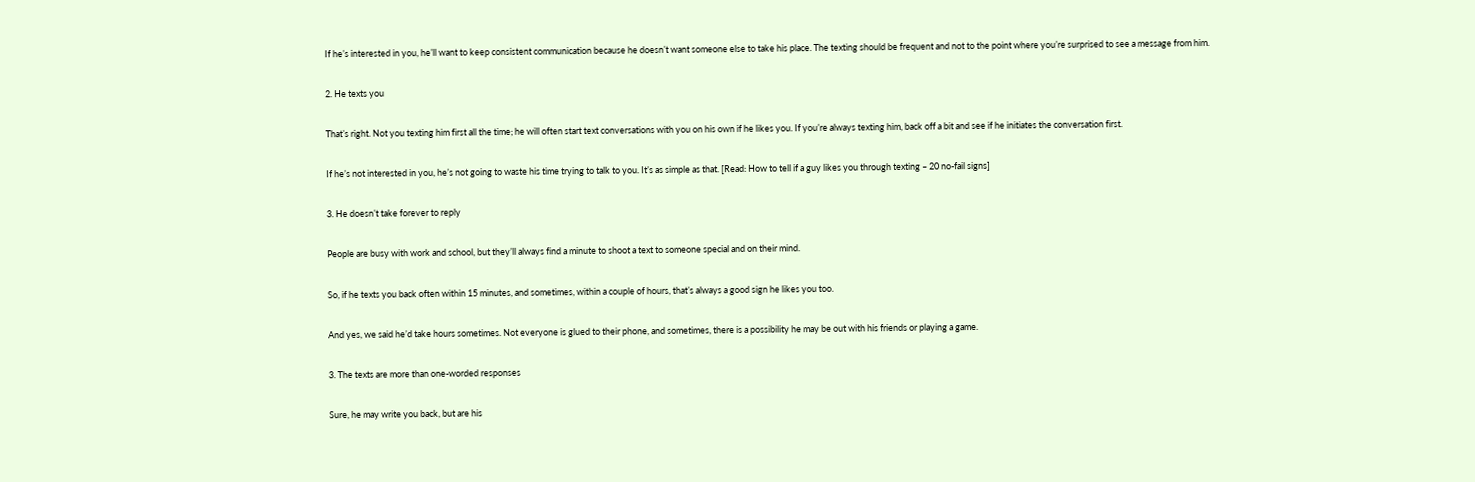If he’s interested in you, he’ll want to keep consistent communication because he doesn’t want someone else to take his place. The texting should be frequent and not to the point where you’re surprised to see a message from him.

2. He texts you

That’s right. Not you texting him first all the time; he will often start text conversations with you on his own if he likes you. If you’re always texting him, back off a bit and see if he initiates the conversation first.

If he’s not interested in you, he’s not going to waste his time trying to talk to you. It’s as simple as that. [Read: How to tell if a guy likes you through texting – 20 no-fail signs]

3. He doesn’t take forever to reply

People are busy with work and school, but they’ll always find a minute to shoot a text to someone special and on their mind.

So, if he texts you back often within 15 minutes, and sometimes, within a couple of hours, that’s always a good sign he likes you too.

And yes, we said he’d take hours sometimes. Not everyone is glued to their phone, and sometimes, there is a possibility he may be out with his friends or playing a game.

3. The texts are more than one-worded responses

Sure, he may write you back, but are his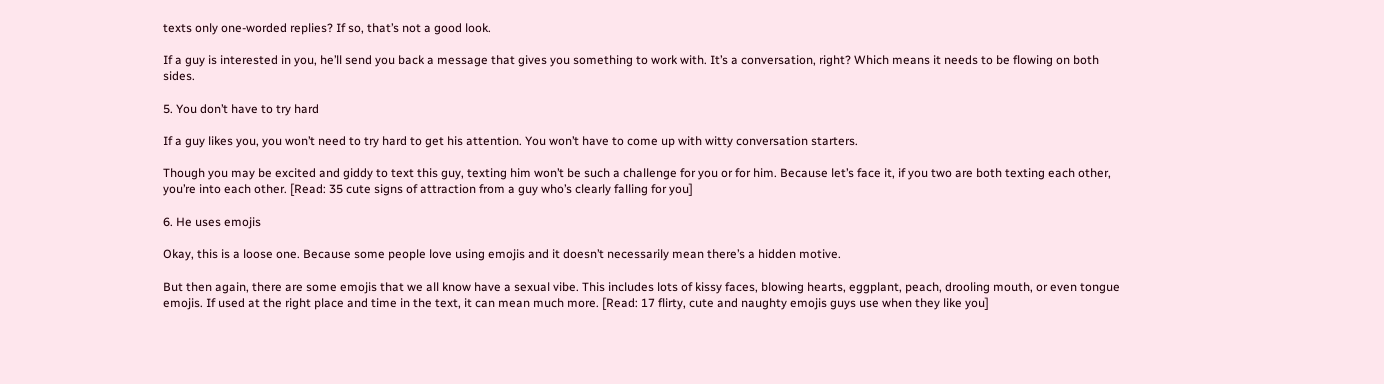texts only one-worded replies? If so, that’s not a good look.

If a guy is interested in you, he’ll send you back a message that gives you something to work with. It’s a conversation, right? Which means it needs to be flowing on both sides.

5. You don’t have to try hard

If a guy likes you, you won’t need to try hard to get his attention. You won’t have to come up with witty conversation starters.

Though you may be excited and giddy to text this guy, texting him won’t be such a challenge for you or for him. Because let’s face it, if you two are both texting each other, you’re into each other. [Read: 35 cute signs of attraction from a guy who’s clearly falling for you]

6. He uses emojis

Okay, this is a loose one. Because some people love using emojis and it doesn’t necessarily mean there’s a hidden motive.

But then again, there are some emojis that we all know have a sexual vibe. This includes lots of kissy faces, blowing hearts, eggplant, peach, drooling mouth, or even tongue emojis. If used at the right place and time in the text, it can mean much more. [Read: 17 flirty, cute and naughty emojis guys use when they like you]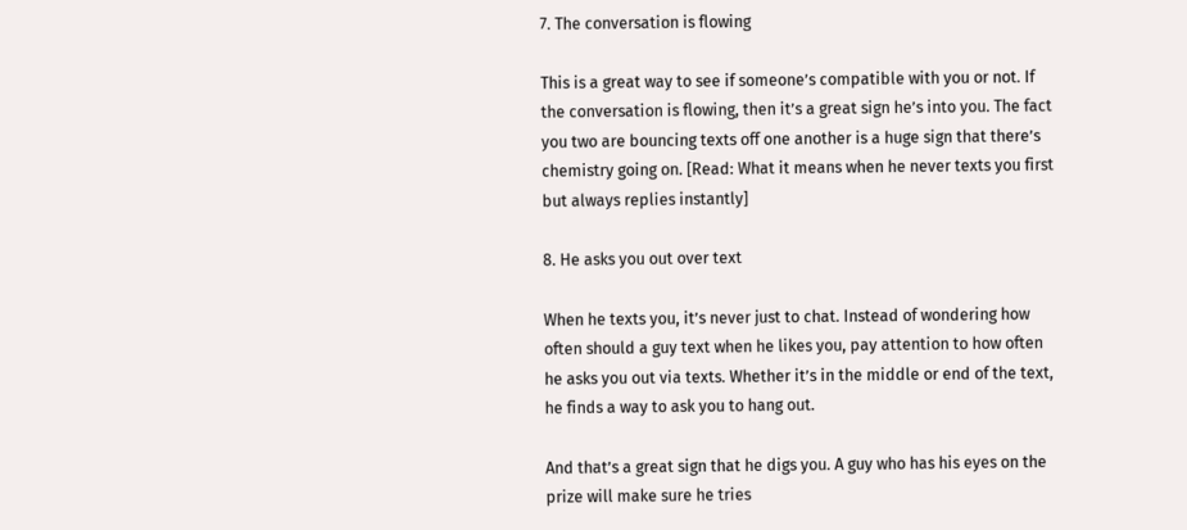7. The conversation is flowing

This is a great way to see if someone’s compatible with you or not. If the conversation is flowing, then it’s a great sign he’s into you. The fact you two are bouncing texts off one another is a huge sign that there’s chemistry going on. [Read: What it means when he never texts you first but always replies instantly]

8. He asks you out over text

When he texts you, it’s never just to chat. Instead of wondering how often should a guy text when he likes you, pay attention to how often he asks you out via texts. Whether it’s in the middle or end of the text, he finds a way to ask you to hang out.

And that’s a great sign that he digs you. A guy who has his eyes on the prize will make sure he tries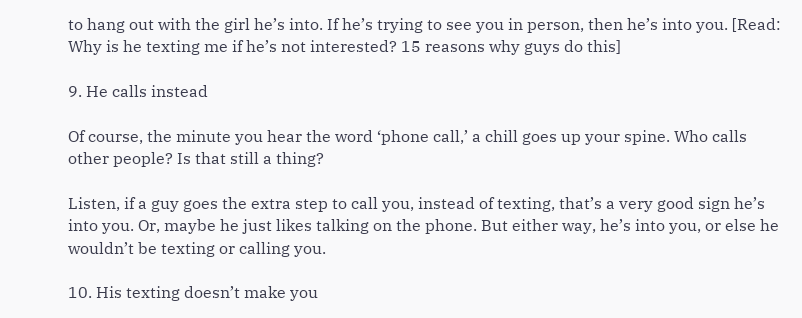to hang out with the girl he’s into. If he’s trying to see you in person, then he’s into you. [Read: Why is he texting me if he’s not interested? 15 reasons why guys do this]

9. He calls instead

Of course, the minute you hear the word ‘phone call,’ a chill goes up your spine. Who calls other people? Is that still a thing?

Listen, if a guy goes the extra step to call you, instead of texting, that’s a very good sign he’s into you. Or, maybe he just likes talking on the phone. But either way, he’s into you, or else he wouldn’t be texting or calling you.

10. His texting doesn’t make you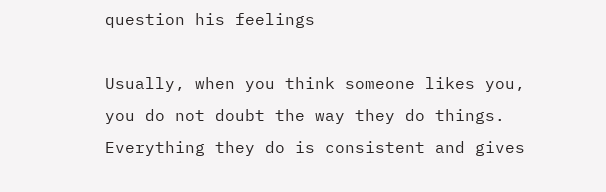question his feelings

Usually, when you think someone likes you, you do not doubt the way they do things. Everything they do is consistent and gives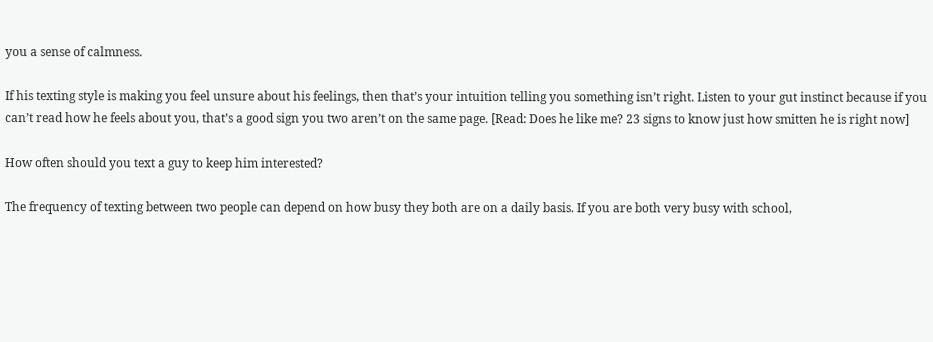you a sense of calmness.

If his texting style is making you feel unsure about his feelings, then that’s your intuition telling you something isn’t right. Listen to your gut instinct because if you can’t read how he feels about you, that’s a good sign you two aren’t on the same page. [Read: Does he like me? 23 signs to know just how smitten he is right now]

How often should you text a guy to keep him interested?

The frequency of texting between two people can depend on how busy they both are on a daily basis. If you are both very busy with school,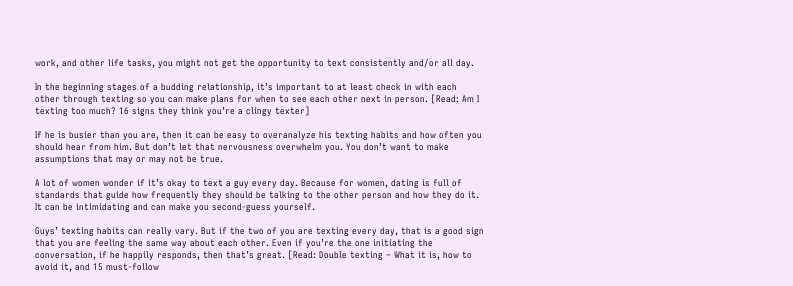work, and other life tasks, you might not get the opportunity to text consistently and/or all day.

In the beginning stages of a budding relationship, it’s important to at least check in with each other through texting so you can make plans for when to see each other next in person. [Read: Am I texting too much? 16 signs they think you’re a clingy texter]

If he is busier than you are, then it can be easy to overanalyze his texting habits and how often you should hear from him. But don’t let that nervousness overwhelm you. You don’t want to make assumptions that may or may not be true.

A lot of women wonder if it’s okay to text a guy every day. Because for women, dating is full of standards that guide how frequently they should be talking to the other person and how they do it. It can be intimidating and can make you second-guess yourself.

Guys’ texting habits can really vary. But if the two of you are texting every day, that is a good sign that you are feeling the same way about each other. Even if you’re the one initiating the conversation, if he happily responds, then that’s great. [Read: Double texting – What it is, how to avoid it, and 15 must-follow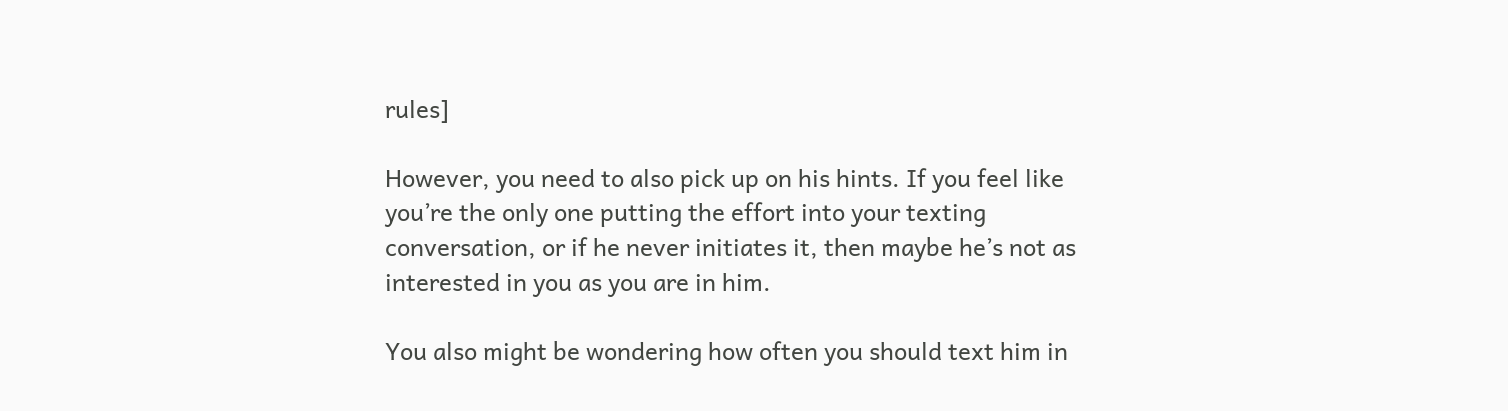rules]

However, you need to also pick up on his hints. If you feel like you’re the only one putting the effort into your texting conversation, or if he never initiates it, then maybe he’s not as interested in you as you are in him.

You also might be wondering how often you should text him in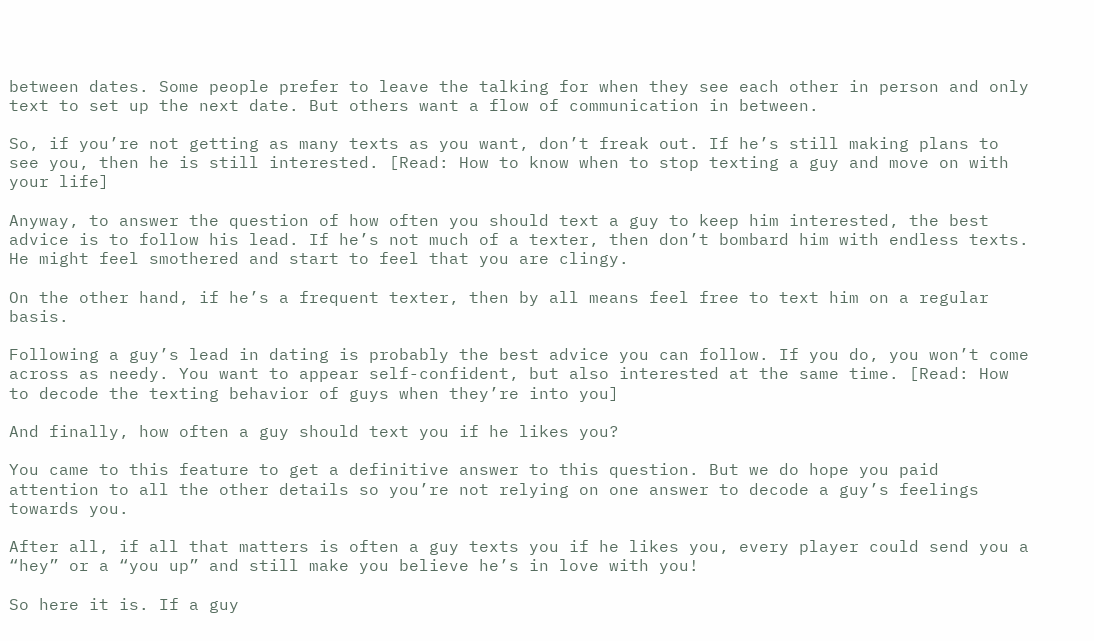between dates. Some people prefer to leave the talking for when they see each other in person and only text to set up the next date. But others want a flow of communication in between.

So, if you’re not getting as many texts as you want, don’t freak out. If he’s still making plans to see you, then he is still interested. [Read: How to know when to stop texting a guy and move on with your life]

Anyway, to answer the question of how often you should text a guy to keep him interested, the best advice is to follow his lead. If he’s not much of a texter, then don’t bombard him with endless texts. He might feel smothered and start to feel that you are clingy.

On the other hand, if he’s a frequent texter, then by all means feel free to text him on a regular basis.

Following a guy’s lead in dating is probably the best advice you can follow. If you do, you won’t come across as needy. You want to appear self-confident, but also interested at the same time. [Read: How to decode the texting behavior of guys when they’re into you]

And finally, how often a guy should text you if he likes you?

You came to this feature to get a definitive answer to this question. But we do hope you paid attention to all the other details so you’re not relying on one answer to decode a guy’s feelings towards you.

After all, if all that matters is often a guy texts you if he likes you, every player could send you a “hey” or a “you up” and still make you believe he’s in love with you!

So here it is. If a guy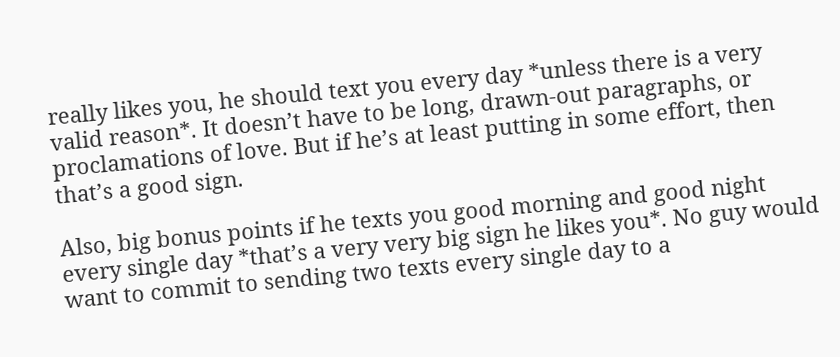really likes you, he should text you every day *unless there is a very valid reason*. It doesn’t have to be long, drawn-out paragraphs, or proclamations of love. But if he’s at least putting in some effort, then that’s a good sign.

Also, big bonus points if he texts you good morning and good night every single day *that’s a very very big sign he likes you*. No guy would want to commit to sending two texts every single day to a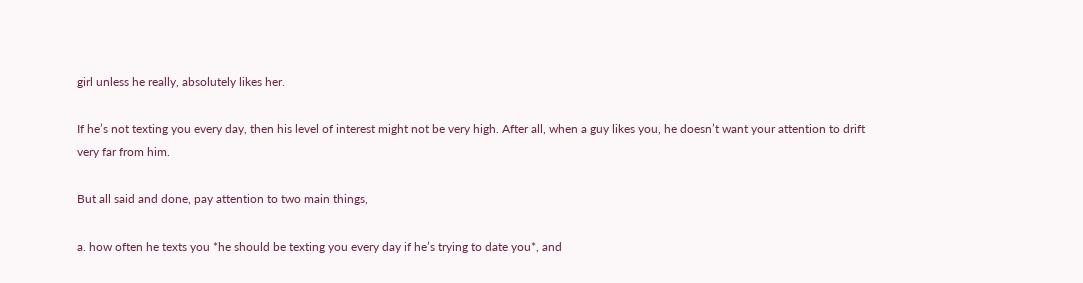girl unless he really, absolutely likes her.

If he’s not texting you every day, then his level of interest might not be very high. After all, when a guy likes you, he doesn’t want your attention to drift very far from him.

But all said and done, pay attention to two main things,

a. how often he texts you *he should be texting you every day if he’s trying to date you*, and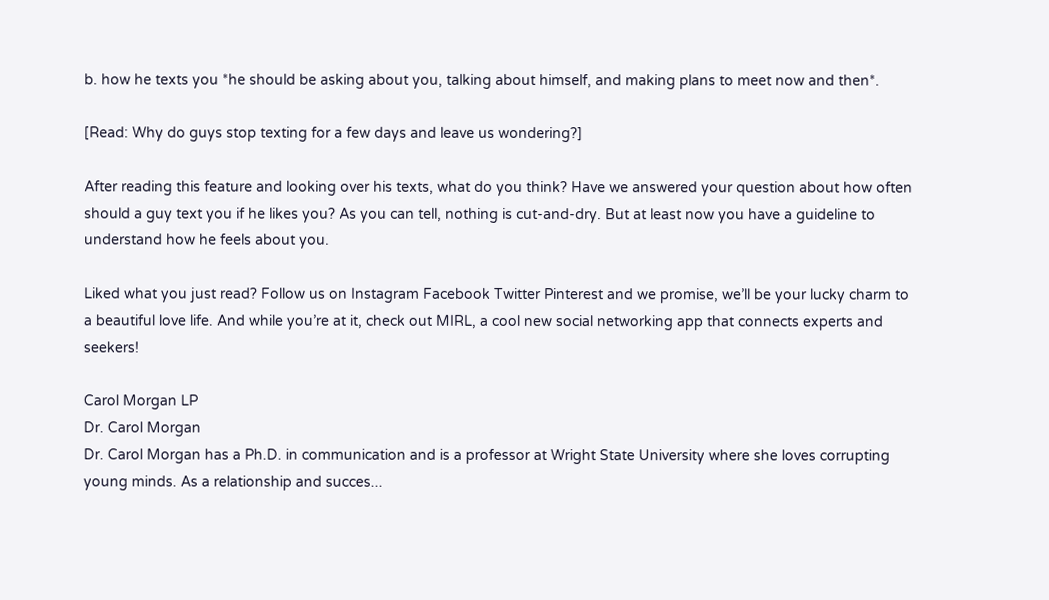b. how he texts you *he should be asking about you, talking about himself, and making plans to meet now and then*.

[Read: Why do guys stop texting for a few days and leave us wondering?]

After reading this feature and looking over his texts, what do you think? Have we answered your question about how often should a guy text you if he likes you? As you can tell, nothing is cut-and-dry. But at least now you have a guideline to understand how he feels about you.

Liked what you just read? Follow us on Instagram Facebook Twitter Pinterest and we promise, we’ll be your lucky charm to a beautiful love life. And while you’re at it, check out MIRL, a cool new social networking app that connects experts and seekers!

Carol Morgan LP
Dr. Carol Morgan
Dr. Carol Morgan has a Ph.D. in communication and is a professor at Wright State University where she loves corrupting young minds. As a relationship and succes...